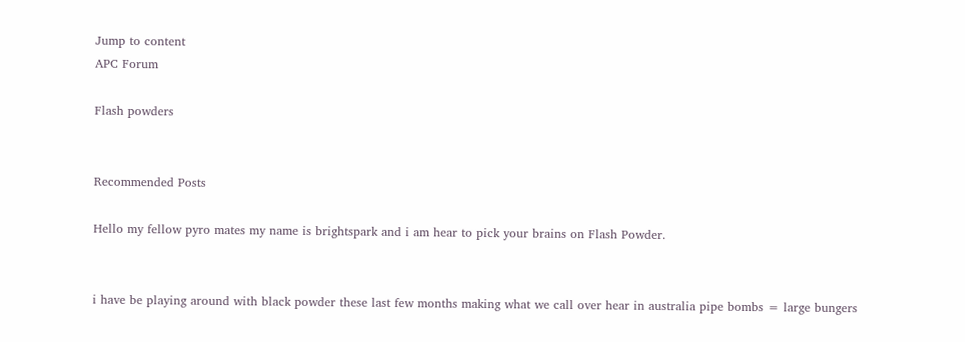Jump to content
APC Forum

Flash powders


Recommended Posts

Hello my fellow pyro mates my name is brightspark and i am hear to pick your brains on Flash Powder.


i have be playing around with black powder these last few months making what we call over hear in australia pipe bombs = large bungers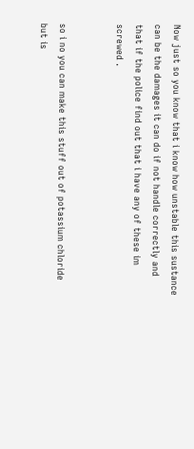Now just so you know that i know how unstable this sustance can be the damages it can do if not handle correctly and that if the police find out that i have any of these im screwed .


so i no you can make this stuff out of potassium chloride but is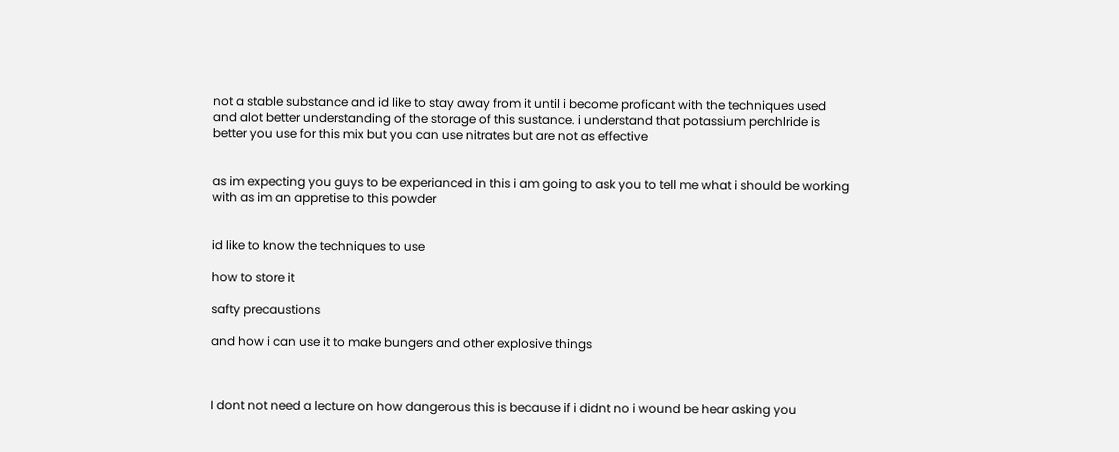not a stable substance and id like to stay away from it until i become proficant with the techniques used and alot better understanding of the storage of this sustance. i understand that potassium perchlride is better you use for this mix but you can use nitrates but are not as effective


as im expecting you guys to be experianced in this i am going to ask you to tell me what i should be working with as im an appretise to this powder


id like to know the techniques to use

how to store it

safty precaustions

and how i can use it to make bungers and other explosive things



I dont not need a lecture on how dangerous this is because if i didnt no i wound be hear asking you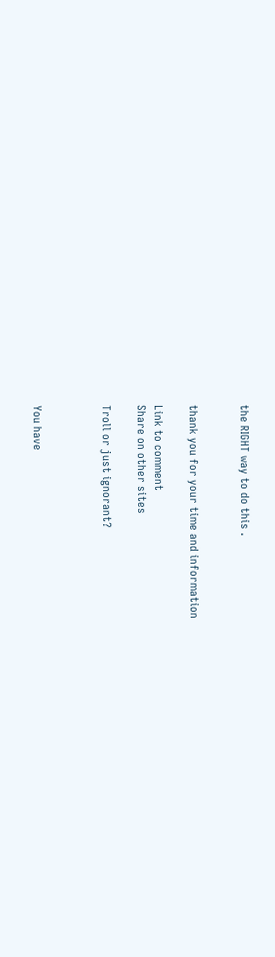the RIGHT way to do this .


thank you for your time and information

Link to comment
Share on other sites

Troll or just ignorant?



You have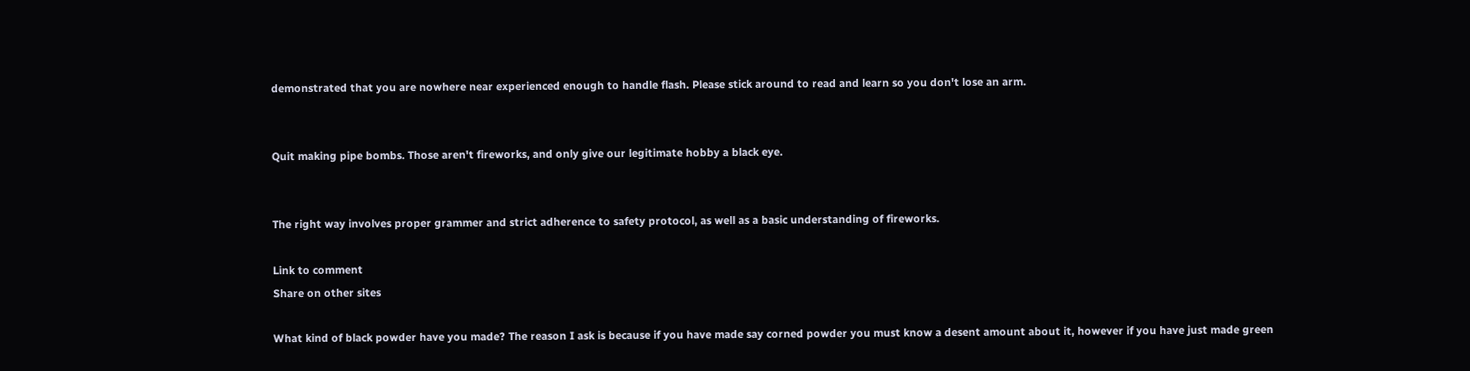demonstrated that you are nowhere near experienced enough to handle flash. Please stick around to read and learn so you don't lose an arm.


Quit making pipe bombs. Those aren't fireworks, and only give our legitimate hobby a black eye.


The right way involves proper grammer and strict adherence to safety protocol, as well as a basic understanding of fireworks.

Link to comment
Share on other sites

What kind of black powder have you made? The reason I ask is because if you have made say corned powder you must know a desent amount about it, however if you have just made green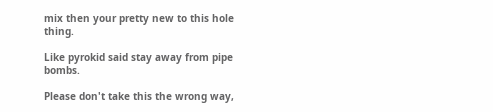mix then your pretty new to this hole thing.

Like pyrokid said stay away from pipe bombs.

Please don't take this the wrong way,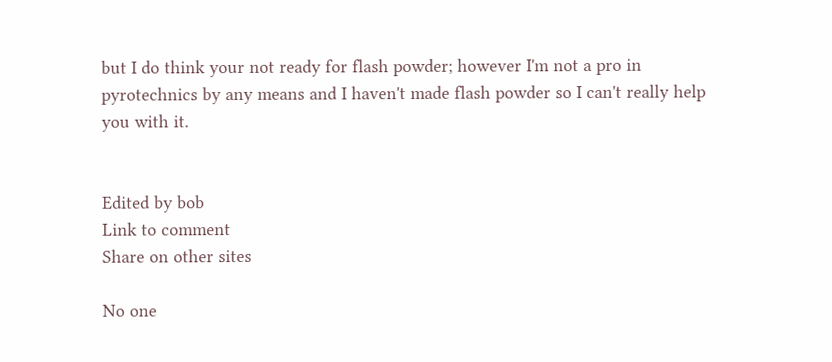but I do think your not ready for flash powder; however I'm not a pro in pyrotechnics by any means and I haven't made flash powder so I can't really help you with it.


Edited by bob
Link to comment
Share on other sites

No one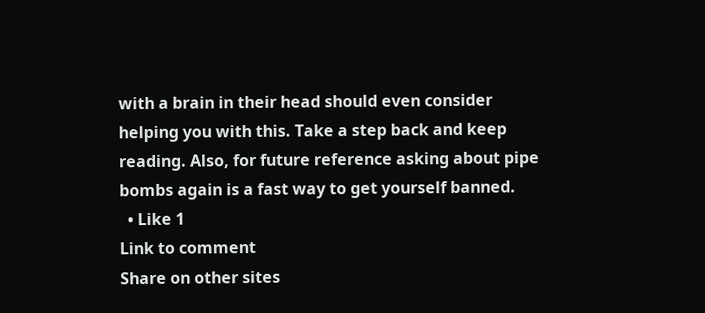with a brain in their head should even consider helping you with this. Take a step back and keep reading. Also, for future reference asking about pipe bombs again is a fast way to get yourself banned.
  • Like 1
Link to comment
Share on other sites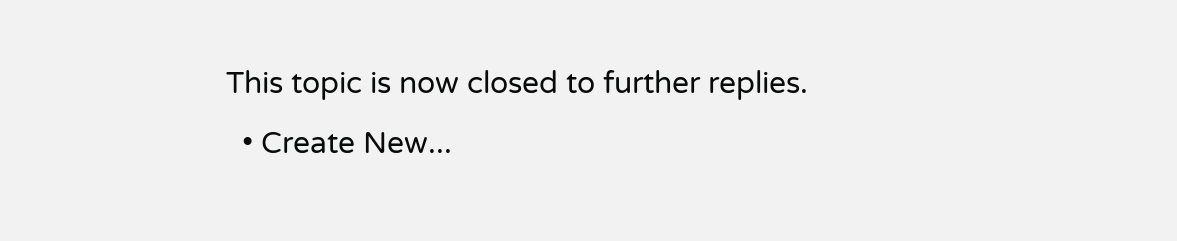This topic is now closed to further replies.
  • Create New...